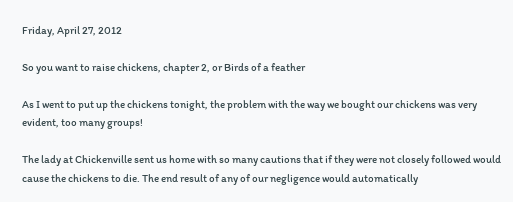Friday, April 27, 2012

So you want to raise chickens, chapter 2, or Birds of a feather

As I went to put up the chickens tonight, the problem with the way we bought our chickens was very evident, too many groups!

The lady at Chickenville sent us home with so many cautions that if they were not closely followed would cause the chickens to die. The end result of any of our negligence would automatically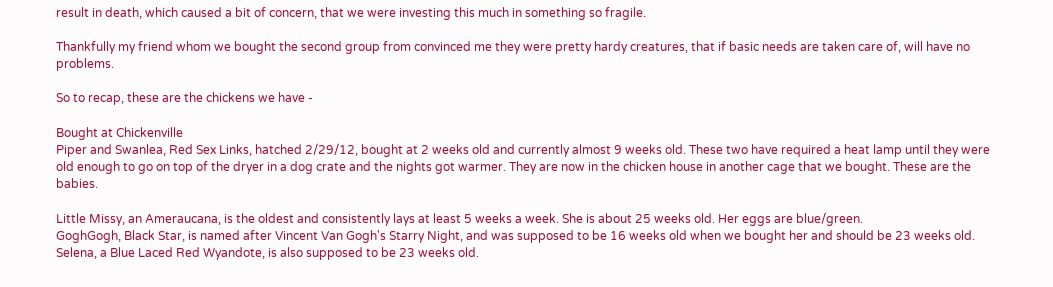result in death, which caused a bit of concern, that we were investing this much in something so fragile.

Thankfully my friend whom we bought the second group from convinced me they were pretty hardy creatures, that if basic needs are taken care of, will have no problems.

So to recap, these are the chickens we have -

Bought at Chickenville
Piper and Swanlea, Red Sex Links, hatched 2/29/12, bought at 2 weeks old and currently almost 9 weeks old. These two have required a heat lamp until they were old enough to go on top of the dryer in a dog crate and the nights got warmer. They are now in the chicken house in another cage that we bought. These are the babies.

Little Missy, an Ameraucana, is the oldest and consistently lays at least 5 weeks a week. She is about 25 weeks old. Her eggs are blue/green.
GoghGogh, Black Star, is named after Vincent Van Gogh's Starry Night, and was supposed to be 16 weeks old when we bought her and should be 23 weeks old.
Selena, a Blue Laced Red Wyandote, is also supposed to be 23 weeks old.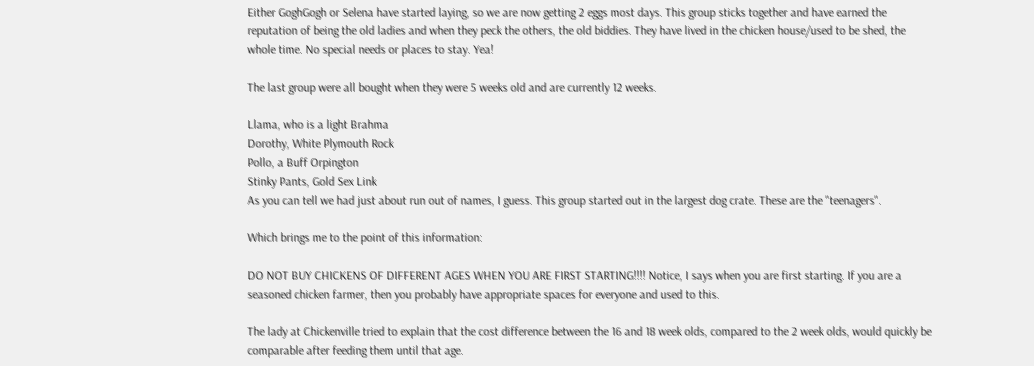Either GoghGogh or Selena have started laying, so we are now getting 2 eggs most days. This group sticks together and have earned the reputation of being the old ladies and when they peck the others, the old biddies. They have lived in the chicken house/used to be shed, the whole time. No special needs or places to stay. Yea!

The last group were all bought when they were 5 weeks old and are currently 12 weeks.

Llama, who is a light Brahma
Dorothy, White Plymouth Rock
Pollo, a Buff Orpington
Stinky Pants, Gold Sex Link
As you can tell we had just about run out of names, I guess. This group started out in the largest dog crate. These are the "teenagers".

Which brings me to the point of this information:

DO NOT BUY CHICKENS OF DIFFERENT AGES WHEN YOU ARE FIRST STARTING!!!! Notice, I says when you are first starting. If you are a seasoned chicken farmer, then you probably have appropriate spaces for everyone and used to this.

The lady at Chickenville tried to explain that the cost difference between the 16 and 18 week olds, compared to the 2 week olds, would quickly be comparable after feeding them until that age.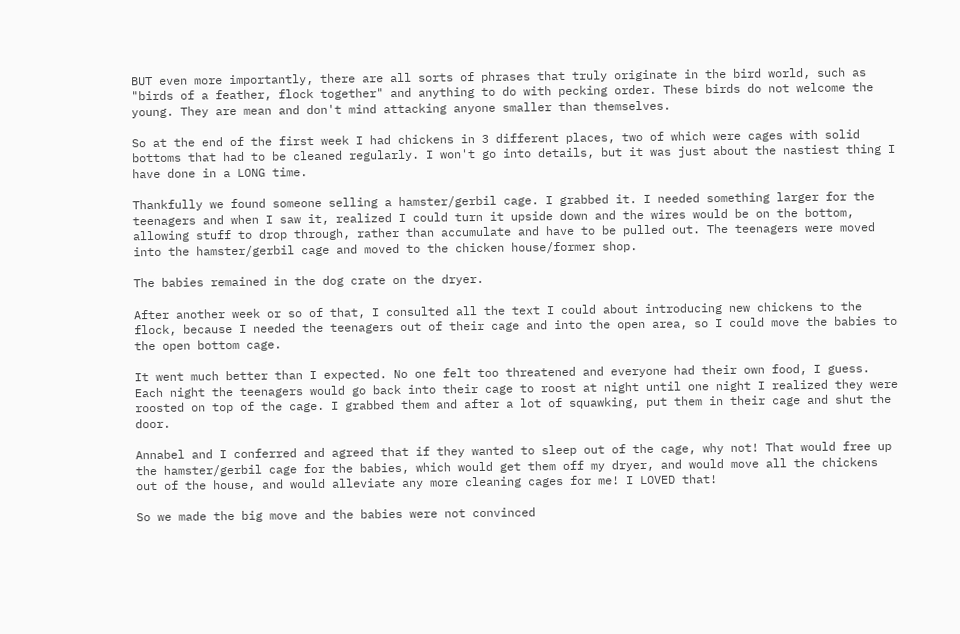BUT even more importantly, there are all sorts of phrases that truly originate in the bird world, such as "birds of a feather, flock together" and anything to do with pecking order. These birds do not welcome the young. They are mean and don't mind attacking anyone smaller than themselves.

So at the end of the first week I had chickens in 3 different places, two of which were cages with solid bottoms that had to be cleaned regularly. I won't go into details, but it was just about the nastiest thing I have done in a LONG time.

Thankfully we found someone selling a hamster/gerbil cage. I grabbed it. I needed something larger for the teenagers and when I saw it, realized I could turn it upside down and the wires would be on the bottom, allowing stuff to drop through, rather than accumulate and have to be pulled out. The teenagers were moved into the hamster/gerbil cage and moved to the chicken house/former shop.

The babies remained in the dog crate on the dryer.

After another week or so of that, I consulted all the text I could about introducing new chickens to the flock, because I needed the teenagers out of their cage and into the open area, so I could move the babies to the open bottom cage.

It went much better than I expected. No one felt too threatened and everyone had their own food, I guess. Each night the teenagers would go back into their cage to roost at night until one night I realized they were roosted on top of the cage. I grabbed them and after a lot of squawking, put them in their cage and shut the door.

Annabel and I conferred and agreed that if they wanted to sleep out of the cage, why not! That would free up the hamster/gerbil cage for the babies, which would get them off my dryer, and would move all the chickens out of the house, and would alleviate any more cleaning cages for me! I LOVED that!

So we made the big move and the babies were not convinced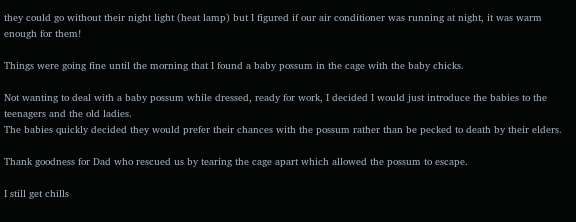they could go without their night light (heat lamp) but I figured if our air conditioner was running at night, it was warm enough for them!

Things were going fine until the morning that I found a baby possum in the cage with the baby chicks.

Not wanting to deal with a baby possum while dressed, ready for work, I decided I would just introduce the babies to the teenagers and the old ladies.
The babies quickly decided they would prefer their chances with the possum rather than be pecked to death by their elders.

Thank goodness for Dad who rescued us by tearing the cage apart which allowed the possum to escape.

I still get chills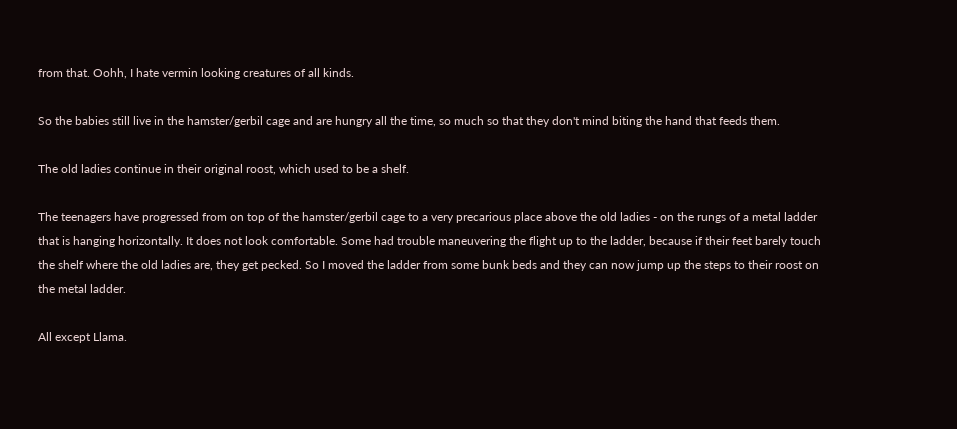from that. Oohh, I hate vermin looking creatures of all kinds.

So the babies still live in the hamster/gerbil cage and are hungry all the time, so much so that they don't mind biting the hand that feeds them.

The old ladies continue in their original roost, which used to be a shelf.

The teenagers have progressed from on top of the hamster/gerbil cage to a very precarious place above the old ladies - on the rungs of a metal ladder that is hanging horizontally. It does not look comfortable. Some had trouble maneuvering the flight up to the ladder, because if their feet barely touch the shelf where the old ladies are, they get pecked. So I moved the ladder from some bunk beds and they can now jump up the steps to their roost on the metal ladder.

All except Llama.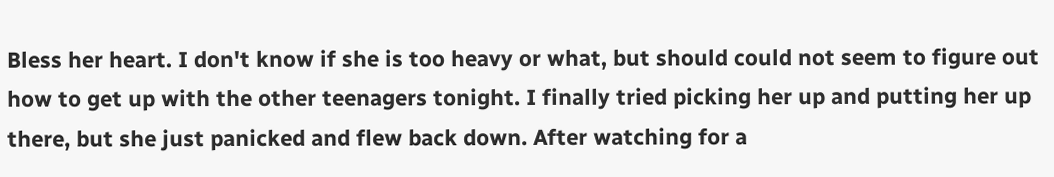Bless her heart. I don't know if she is too heavy or what, but should could not seem to figure out how to get up with the other teenagers tonight. I finally tried picking her up and putting her up there, but she just panicked and flew back down. After watching for a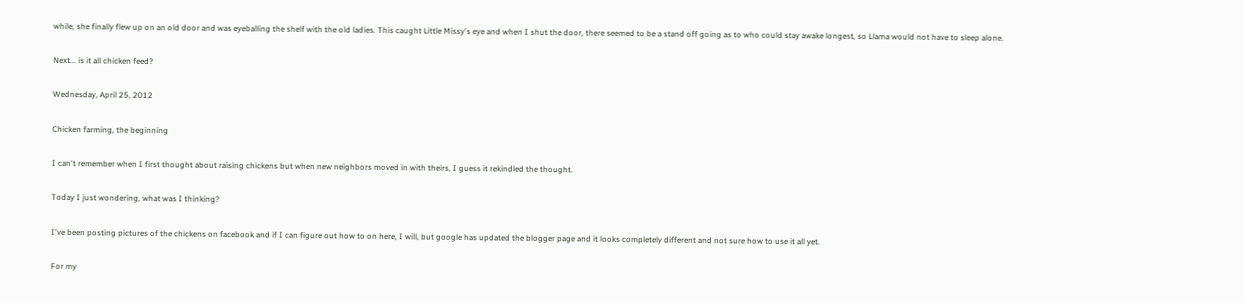while, she finally flew up on an old door and was eyeballing the shelf with the old ladies. This caught Little Missy's eye and when I shut the door, there seemed to be a stand off going as to who could stay awake longest, so Llama would not have to sleep alone.

Next... is it all chicken feed?

Wednesday, April 25, 2012

Chicken farming, the beginning

I can't remember when I first thought about raising chickens but when new neighbors moved in with theirs, I guess it rekindled the thought.

Today I just wondering, what was I thinking?

I've been posting pictures of the chickens on facebook and if I can figure out how to on here, I will, but google has updated the blogger page and it looks completely different and not sure how to use it all yet.

For my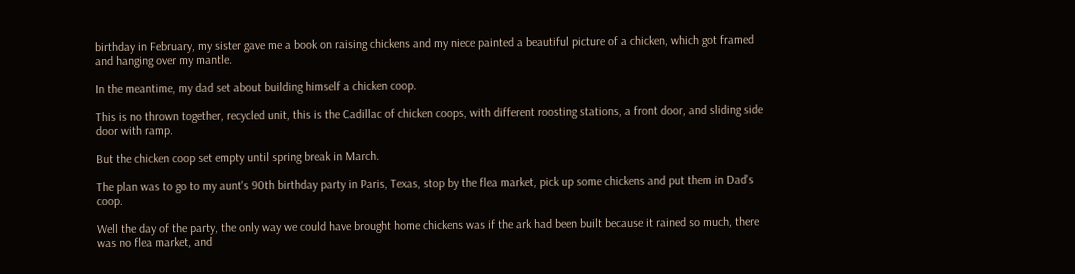birthday in February, my sister gave me a book on raising chickens and my niece painted a beautiful picture of a chicken, which got framed and hanging over my mantle.

In the meantime, my dad set about building himself a chicken coop.

This is no thrown together, recycled unit, this is the Cadillac of chicken coops, with different roosting stations, a front door, and sliding side door with ramp.

But the chicken coop set empty until spring break in March.

The plan was to go to my aunt's 90th birthday party in Paris, Texas, stop by the flea market, pick up some chickens and put them in Dad's coop.

Well the day of the party, the only way we could have brought home chickens was if the ark had been built because it rained so much, there was no flea market, and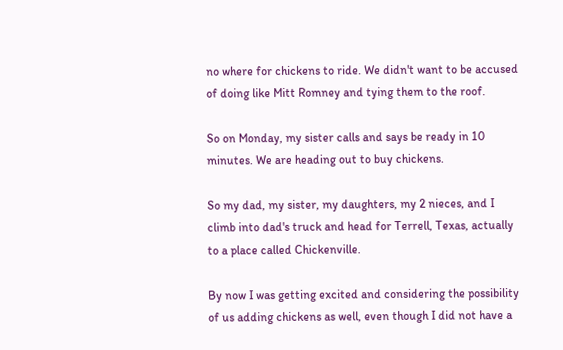no where for chickens to ride. We didn't want to be accused of doing like Mitt Romney and tying them to the roof.

So on Monday, my sister calls and says be ready in 10 minutes. We are heading out to buy chickens.

So my dad, my sister, my daughters, my 2 nieces, and I climb into dad's truck and head for Terrell, Texas, actually to a place called Chickenville.

By now I was getting excited and considering the possibility of us adding chickens as well, even though I did not have a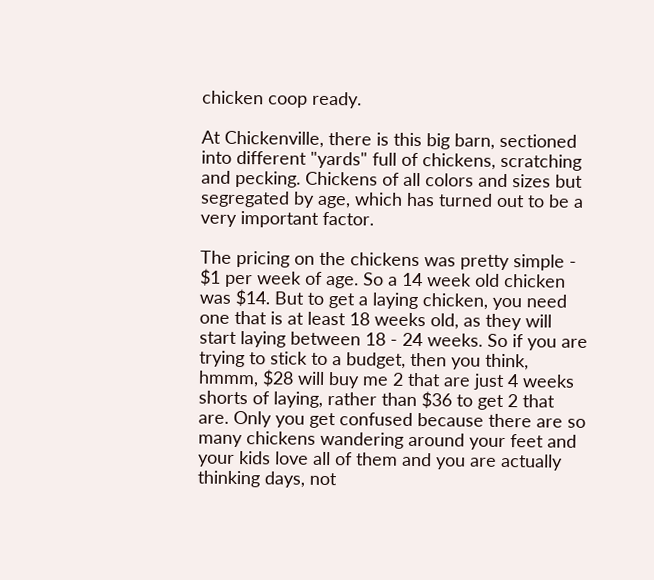chicken coop ready.

At Chickenville, there is this big barn, sectioned into different "yards" full of chickens, scratching and pecking. Chickens of all colors and sizes but segregated by age, which has turned out to be a very important factor.

The pricing on the chickens was pretty simple - $1 per week of age. So a 14 week old chicken was $14. But to get a laying chicken, you need one that is at least 18 weeks old, as they will start laying between 18 - 24 weeks. So if you are trying to stick to a budget, then you think, hmmm, $28 will buy me 2 that are just 4 weeks shorts of laying, rather than $36 to get 2 that are. Only you get confused because there are so many chickens wandering around your feet and your kids love all of them and you are actually thinking days, not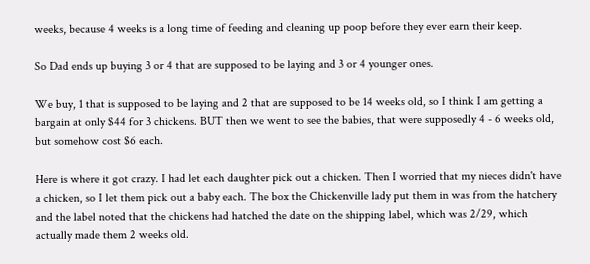weeks, because 4 weeks is a long time of feeding and cleaning up poop before they ever earn their keep.

So Dad ends up buying 3 or 4 that are supposed to be laying and 3 or 4 younger ones.

We buy, 1 that is supposed to be laying and 2 that are supposed to be 14 weeks old, so I think I am getting a bargain at only $44 for 3 chickens. BUT then we went to see the babies, that were supposedly 4 - 6 weeks old, but somehow cost $6 each.

Here is where it got crazy. I had let each daughter pick out a chicken. Then I worried that my nieces didn't have a chicken, so I let them pick out a baby each. The box the Chickenville lady put them in was from the hatchery and the label noted that the chickens had hatched the date on the shipping label, which was 2/29, which actually made them 2 weeks old.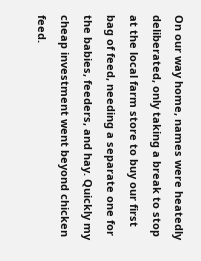On our way home, names were heatedly deliberated, only taking a break to stop at the local farm store to buy our first bag of feed, needing a separate one for the babies, feeders, and hay. Quickly my cheap investment went beyond chicken feed.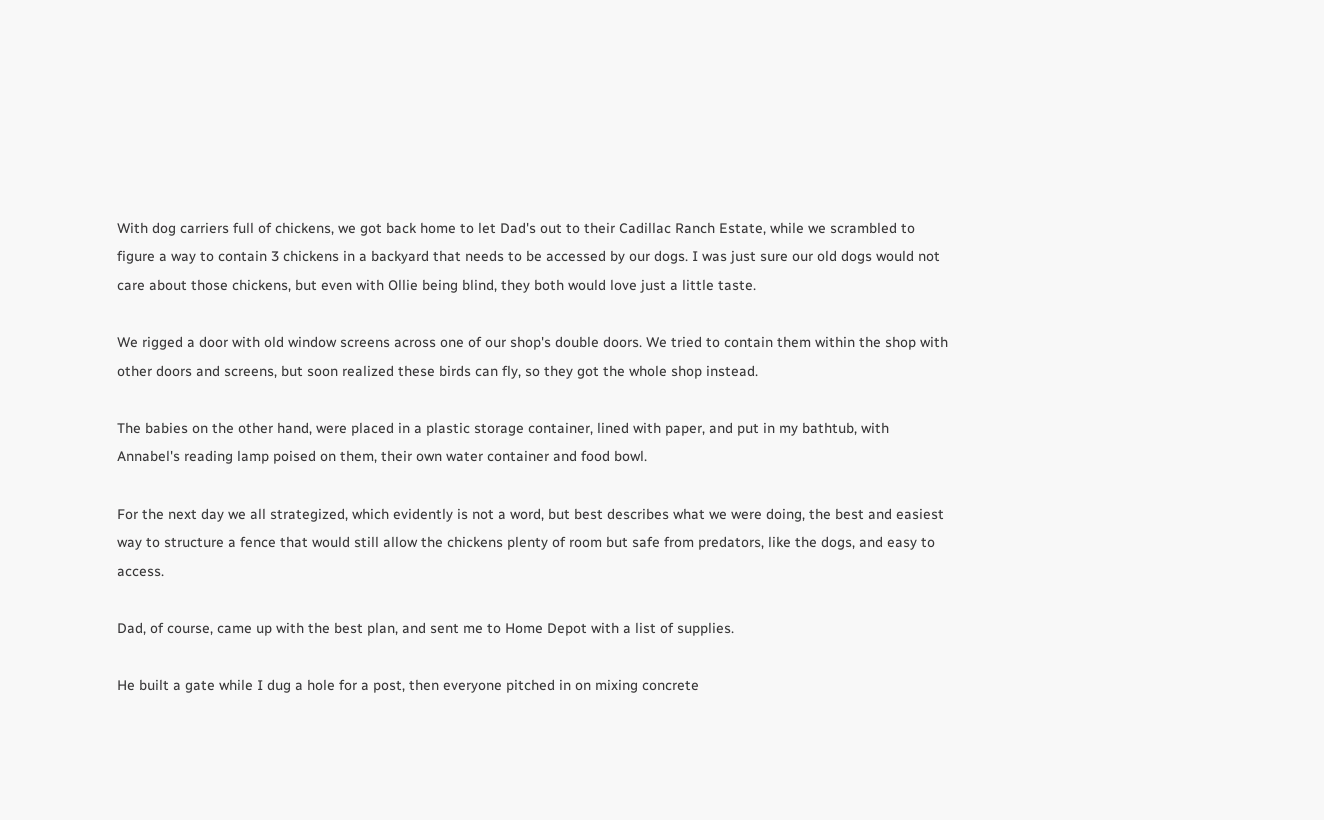With dog carriers full of chickens, we got back home to let Dad's out to their Cadillac Ranch Estate, while we scrambled to figure a way to contain 3 chickens in a backyard that needs to be accessed by our dogs. I was just sure our old dogs would not care about those chickens, but even with Ollie being blind, they both would love just a little taste.

We rigged a door with old window screens across one of our shop's double doors. We tried to contain them within the shop with other doors and screens, but soon realized these birds can fly, so they got the whole shop instead.

The babies on the other hand, were placed in a plastic storage container, lined with paper, and put in my bathtub, with Annabel's reading lamp poised on them, their own water container and food bowl.

For the next day we all strategized, which evidently is not a word, but best describes what we were doing, the best and easiest way to structure a fence that would still allow the chickens plenty of room but safe from predators, like the dogs, and easy to access.

Dad, of course, came up with the best plan, and sent me to Home Depot with a list of supplies.

He built a gate while I dug a hole for a post, then everyone pitched in on mixing concrete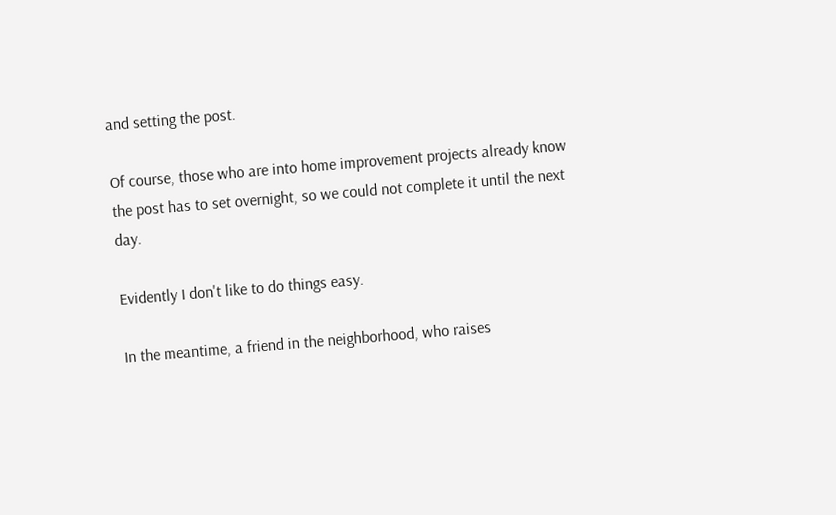and setting the post.

Of course, those who are into home improvement projects already know the post has to set overnight, so we could not complete it until the next day.

Evidently I don't like to do things easy.

In the meantime, a friend in the neighborhood, who raises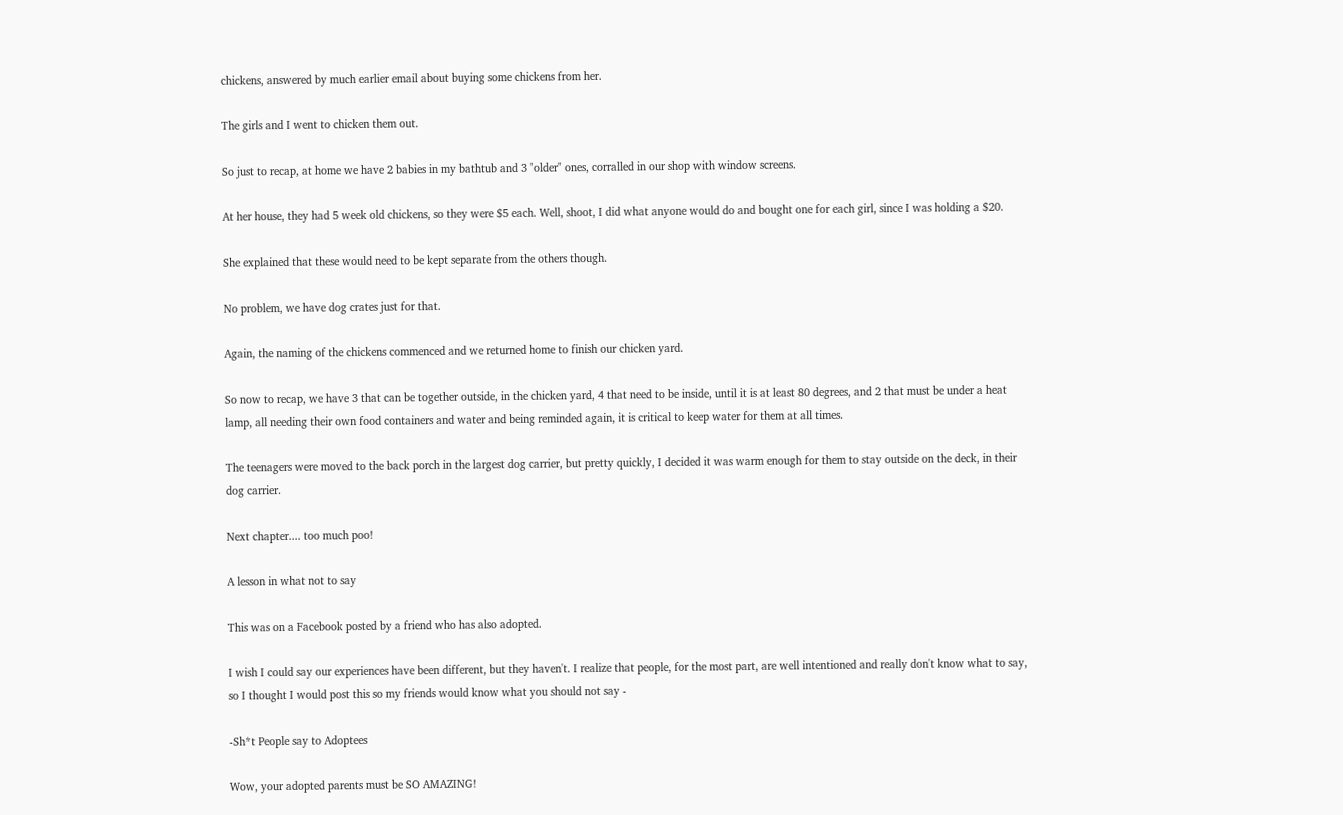chickens, answered by much earlier email about buying some chickens from her.

The girls and I went to chicken them out.

So just to recap, at home we have 2 babies in my bathtub and 3 "older" ones, corralled in our shop with window screens.

At her house, they had 5 week old chickens, so they were $5 each. Well, shoot, I did what anyone would do and bought one for each girl, since I was holding a $20.

She explained that these would need to be kept separate from the others though.

No problem, we have dog crates just for that.

Again, the naming of the chickens commenced and we returned home to finish our chicken yard.

So now to recap, we have 3 that can be together outside, in the chicken yard, 4 that need to be inside, until it is at least 80 degrees, and 2 that must be under a heat lamp, all needing their own food containers and water and being reminded again, it is critical to keep water for them at all times.

The teenagers were moved to the back porch in the largest dog carrier, but pretty quickly, I decided it was warm enough for them to stay outside on the deck, in their dog carrier.

Next chapter.... too much poo!

A lesson in what not to say

This was on a Facebook posted by a friend who has also adopted.

I wish I could say our experiences have been different, but they haven't. I realize that people, for the most part, are well intentioned and really don't know what to say, so I thought I would post this so my friends would know what you should not say -

-Sh*t People say to Adoptees

Wow, your adopted parents must be SO AMAZING!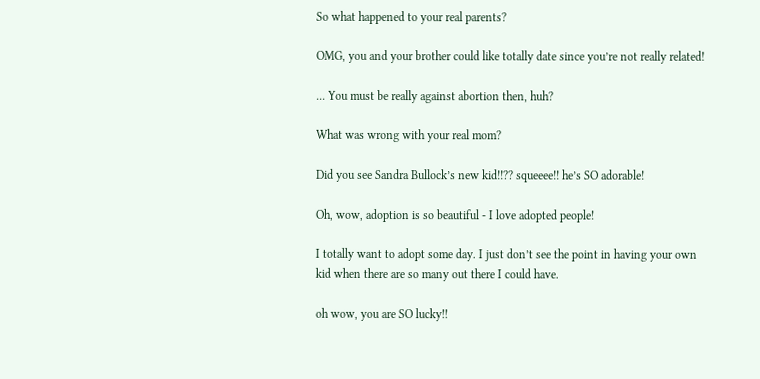So what happened to your real parents?

OMG, you and your brother could like totally date since you’re not really related!

... You must be really against abortion then, huh?

What was wrong with your real mom?

Did you see Sandra Bullock’s new kid!!?? squeeee!! he’s SO adorable!

Oh, wow, adoption is so beautiful - I love adopted people!

I totally want to adopt some day. I just don’t see the point in having your own kid when there are so many out there I could have.

oh wow, you are SO lucky!!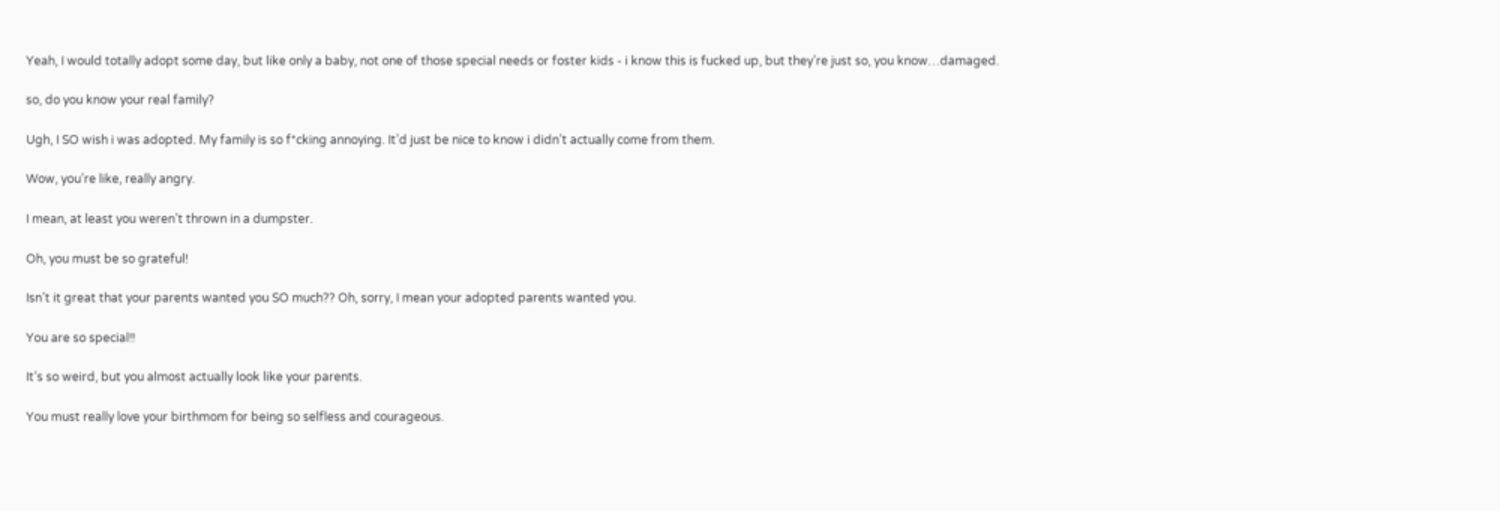Yeah, I would totally adopt some day, but like only a baby, not one of those special needs or foster kids - i know this is fucked up, but they’re just so, you know…damaged.

so, do you know your real family?

Ugh, I SO wish i was adopted. My family is so f*cking annoying. It’d just be nice to know i didn’t actually come from them.

Wow, you’re like, really angry.

I mean, at least you weren’t thrown in a dumpster.

Oh, you must be so grateful!

Isn’t it great that your parents wanted you SO much?? Oh, sorry, I mean your adopted parents wanted you.

You are so special!!

It’s so weird, but you almost actually look like your parents.

You must really love your birthmom for being so selfless and courageous.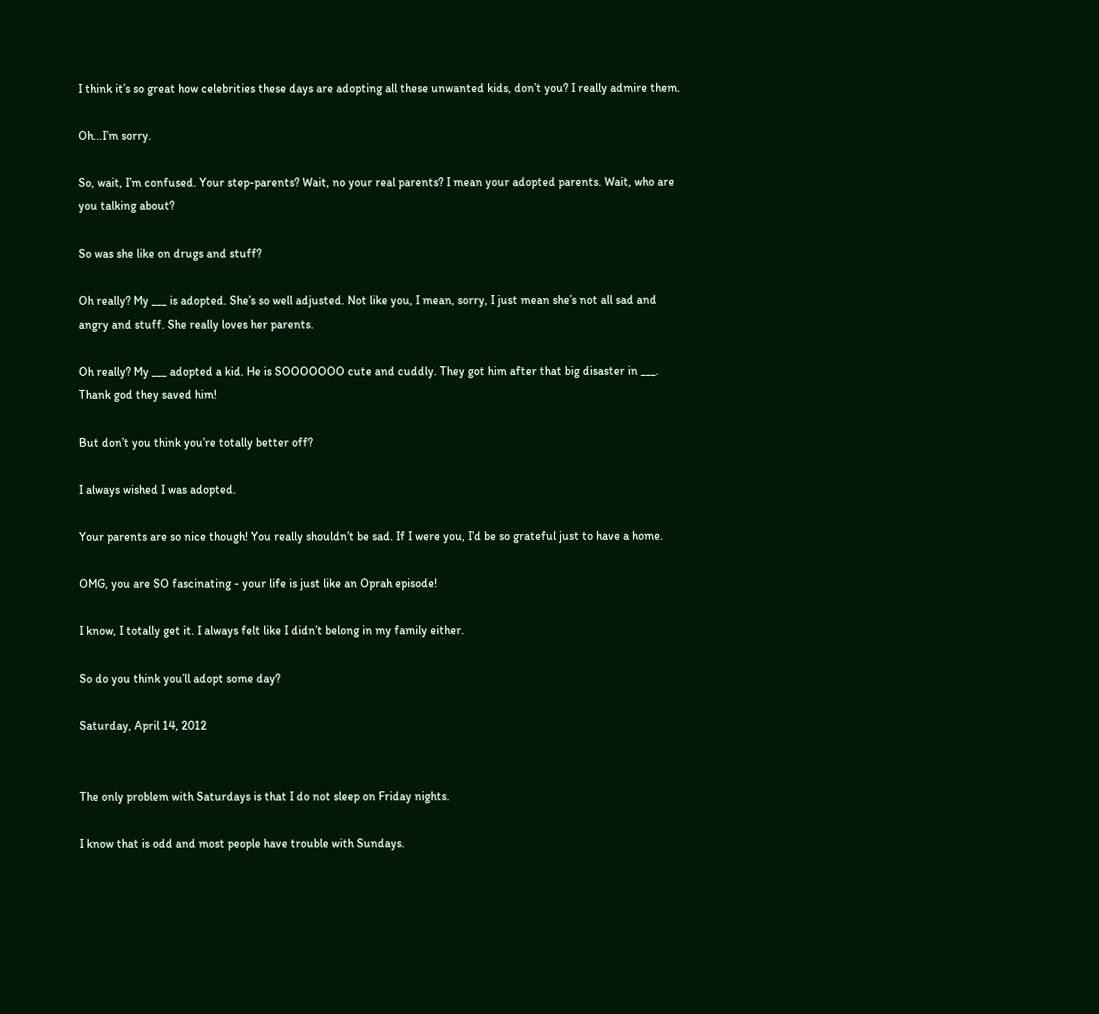I think it’s so great how celebrities these days are adopting all these unwanted kids, don’t you? I really admire them.

Oh…I’m sorry.

So, wait, I’m confused. Your step-parents? Wait, no your real parents? I mean your adopted parents. Wait, who are you talking about?

So was she like on drugs and stuff?

Oh really? My ___ is adopted. She’s so well adjusted. Not like you, I mean, sorry, I just mean she’s not all sad and angry and stuff. She really loves her parents.

Oh really? My ___ adopted a kid. He is SOOOOOOO cute and cuddly. They got him after that big disaster in ___. Thank god they saved him!

But don’t you think you’re totally better off?

I always wished I was adopted.

Your parents are so nice though! You really shouldn’t be sad. If I were you, I’d be so grateful just to have a home.

OMG, you are SO fascinating - your life is just like an Oprah episode!

I know, I totally get it. I always felt like I didn’t belong in my family either.

So do you think you’ll adopt some day?

Saturday, April 14, 2012


The only problem with Saturdays is that I do not sleep on Friday nights.

I know that is odd and most people have trouble with Sundays.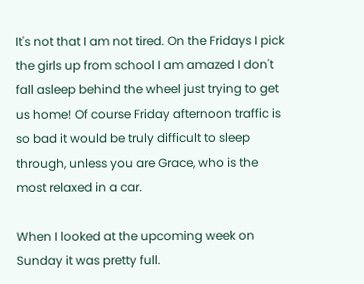It's not that I am not tired. On the Fridays I pick the girls up from school I am amazed I don't fall asleep behind the wheel just trying to get us home! Of course Friday afternoon traffic is so bad it would be truly difficult to sleep through, unless you are Grace, who is the most relaxed in a car.

When I looked at the upcoming week on Sunday it was pretty full.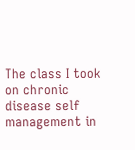The class I took on chronic disease self management in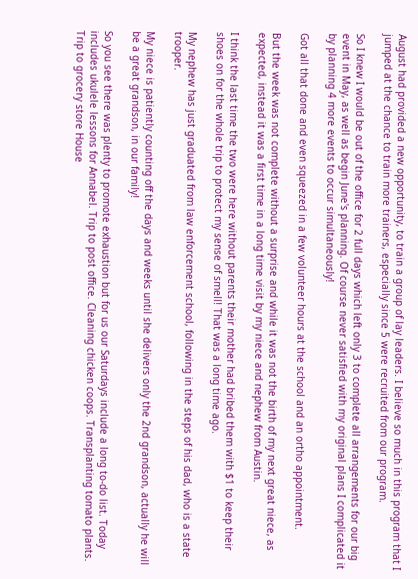August had provided a new opportunity, to train a group of lay leaders. I believe so much in this program that I jumped at the chance to train more trainers, especially since 5 were recruited from our program.

So I knew I would be out of the office for 2 full days which left only 3 to complete all arrangements for our big event in May, as well as begin June's planning. Of course never satisfied with my original plans I complicated it by planning 4 more events to occur simultaneously!

Got all that done and even squeezed in a few volunteer hours at the school and an ortho appointment.

But the week was not complete without a surprise and while it was not the birth of my next great niece, as expected, instead it was a first time in a long time visit by my niece and nephew from Austin.

I think the last time the two were here without parents their mother had bribed them with $1 to keep their shoes on for the whole trip to protect my sense of smell! That was a long time ago.

My nephew has just graduated from law enforcement school, following in the steps of his dad, who is a state trooper.

My niece is patiently counting off the days and weeks until she delivers only the 2nd grandson, actually he will be a great grandson, in our family!

So you see there was plenty to promote exhaustion but for us our Saturdays include a long to-do list. Today includes ukulele lessons for Annabel. Trip to post office. Cleaning chicken coops. Transplanting tomato plants. Trip to grocery store House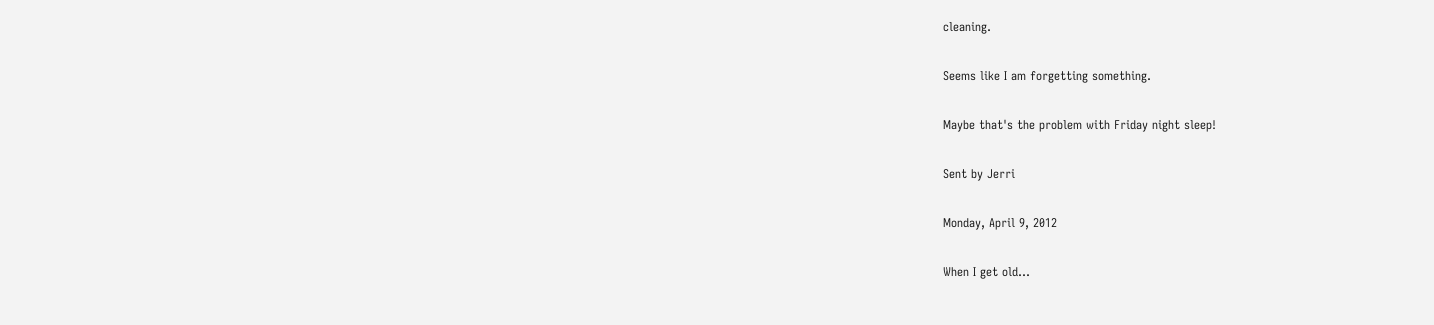cleaning.

Seems like I am forgetting something.

Maybe that's the problem with Friday night sleep!

Sent by Jerri

Monday, April 9, 2012

When I get old...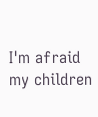I'm afraid my children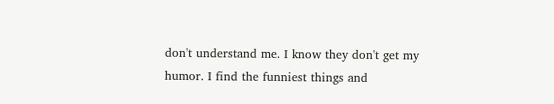don't understand me. I know they don't get my humor. I find the funniest things and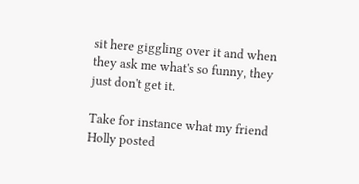sit here giggling over it and when they ask me what's so funny, they just don't get it.

Take for instance what my friend Holly posted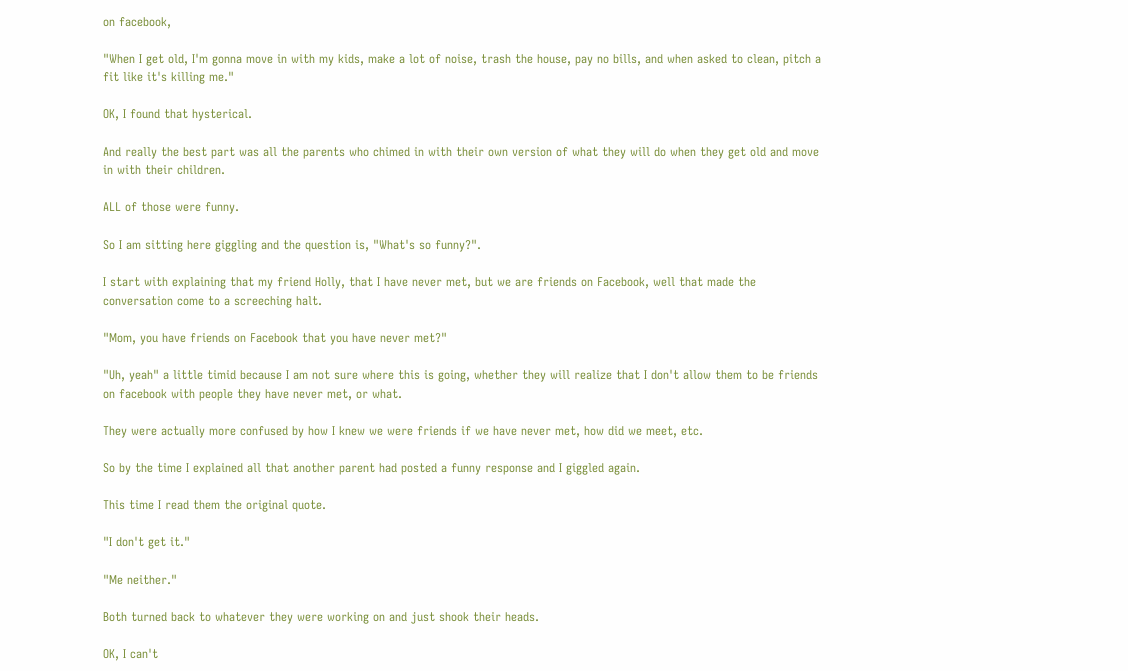on facebook,

"When I get old, I'm gonna move in with my kids, make a lot of noise, trash the house, pay no bills, and when asked to clean, pitch a fit like it's killing me."

OK, I found that hysterical.

And really the best part was all the parents who chimed in with their own version of what they will do when they get old and move in with their children.

ALL of those were funny.

So I am sitting here giggling and the question is, "What's so funny?".

I start with explaining that my friend Holly, that I have never met, but we are friends on Facebook, well that made the conversation come to a screeching halt.

"Mom, you have friends on Facebook that you have never met?"

"Uh, yeah" a little timid because I am not sure where this is going, whether they will realize that I don't allow them to be friends on facebook with people they have never met, or what.

They were actually more confused by how I knew we were friends if we have never met, how did we meet, etc.

So by the time I explained all that another parent had posted a funny response and I giggled again.

This time I read them the original quote.

"I don't get it."

"Me neither."

Both turned back to whatever they were working on and just shook their heads.

OK, I can't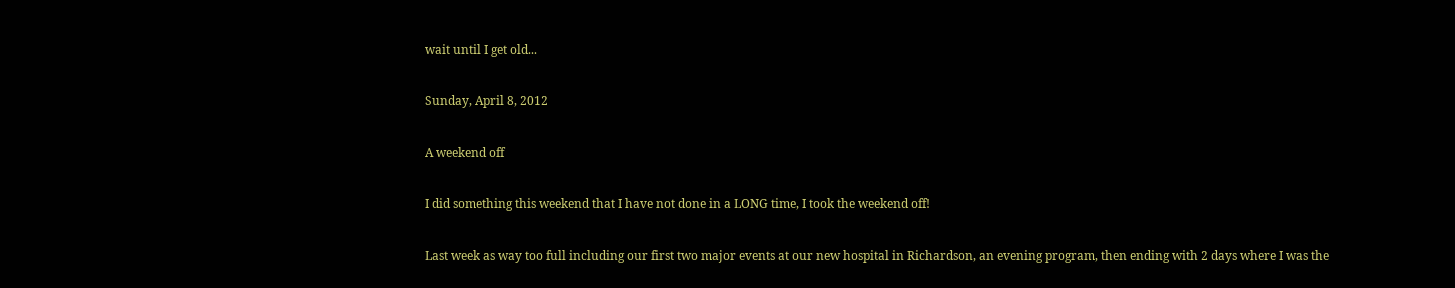wait until I get old...

Sunday, April 8, 2012

A weekend off

I did something this weekend that I have not done in a LONG time, I took the weekend off!

Last week as way too full including our first two major events at our new hospital in Richardson, an evening program, then ending with 2 days where I was the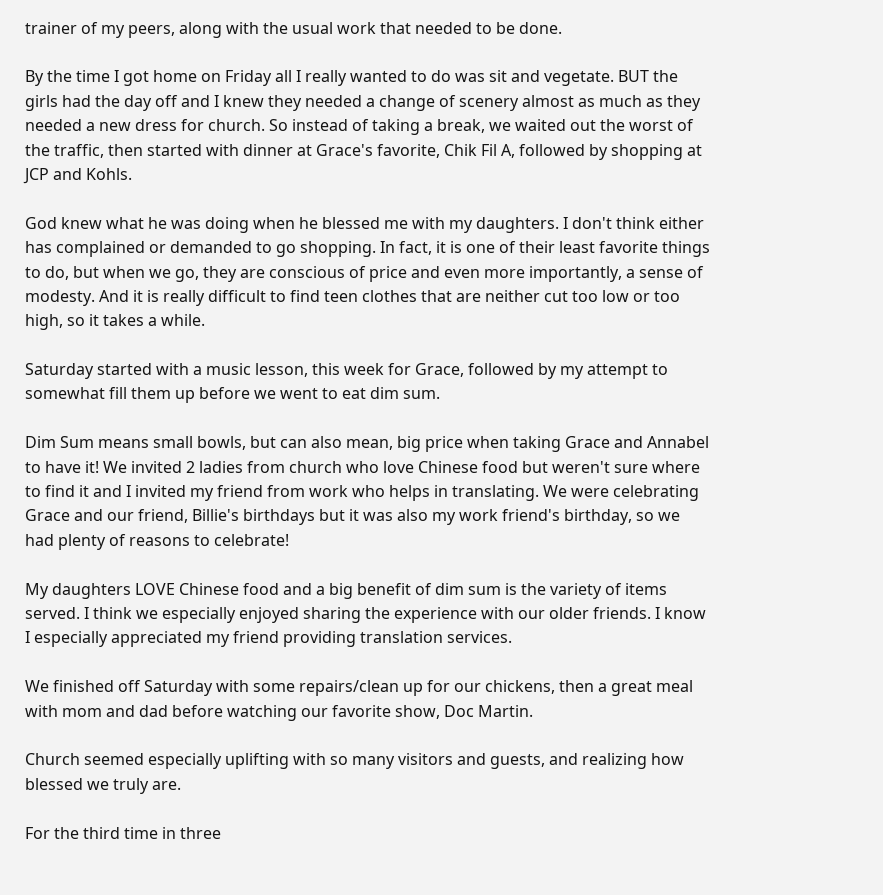trainer of my peers, along with the usual work that needed to be done.

By the time I got home on Friday all I really wanted to do was sit and vegetate. BUT the girls had the day off and I knew they needed a change of scenery almost as much as they needed a new dress for church. So instead of taking a break, we waited out the worst of the traffic, then started with dinner at Grace's favorite, Chik Fil A, followed by shopping at JCP and Kohls.

God knew what he was doing when he blessed me with my daughters. I don't think either has complained or demanded to go shopping. In fact, it is one of their least favorite things to do, but when we go, they are conscious of price and even more importantly, a sense of modesty. And it is really difficult to find teen clothes that are neither cut too low or too high, so it takes a while.

Saturday started with a music lesson, this week for Grace, followed by my attempt to somewhat fill them up before we went to eat dim sum.

Dim Sum means small bowls, but can also mean, big price when taking Grace and Annabel to have it! We invited 2 ladies from church who love Chinese food but weren't sure where to find it and I invited my friend from work who helps in translating. We were celebrating Grace and our friend, Billie's birthdays but it was also my work friend's birthday, so we had plenty of reasons to celebrate!

My daughters LOVE Chinese food and a big benefit of dim sum is the variety of items served. I think we especially enjoyed sharing the experience with our older friends. I know I especially appreciated my friend providing translation services.

We finished off Saturday with some repairs/clean up for our chickens, then a great meal with mom and dad before watching our favorite show, Doc Martin.

Church seemed especially uplifting with so many visitors and guests, and realizing how blessed we truly are.

For the third time in three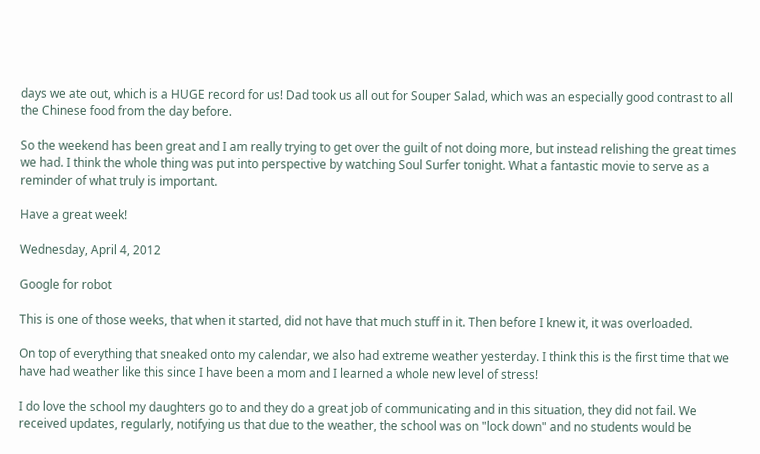days we ate out, which is a HUGE record for us! Dad took us all out for Souper Salad, which was an especially good contrast to all the Chinese food from the day before.

So the weekend has been great and I am really trying to get over the guilt of not doing more, but instead relishing the great times we had. I think the whole thing was put into perspective by watching Soul Surfer tonight. What a fantastic movie to serve as a reminder of what truly is important.

Have a great week!

Wednesday, April 4, 2012

Google for robot

This is one of those weeks, that when it started, did not have that much stuff in it. Then before I knew it, it was overloaded.

On top of everything that sneaked onto my calendar, we also had extreme weather yesterday. I think this is the first time that we have had weather like this since I have been a mom and I learned a whole new level of stress!

I do love the school my daughters go to and they do a great job of communicating and in this situation, they did not fail. We received updates, regularly, notifying us that due to the weather, the school was on "lock down" and no students would be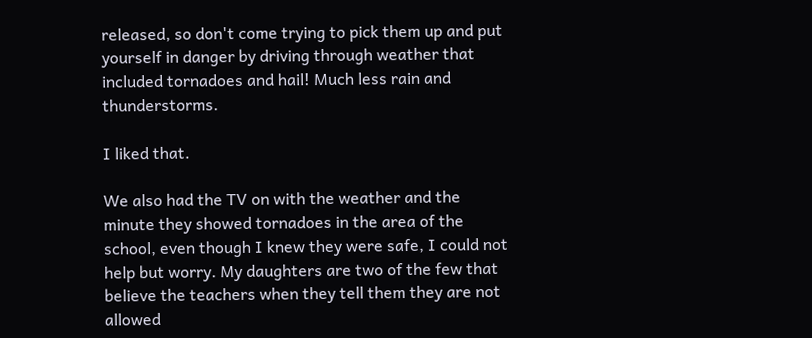released, so don't come trying to pick them up and put yourself in danger by driving through weather that included tornadoes and hail! Much less rain and thunderstorms.

I liked that.

We also had the TV on with the weather and the minute they showed tornadoes in the area of the school, even though I knew they were safe, I could not help but worry. My daughters are two of the few that believe the teachers when they tell them they are not allowed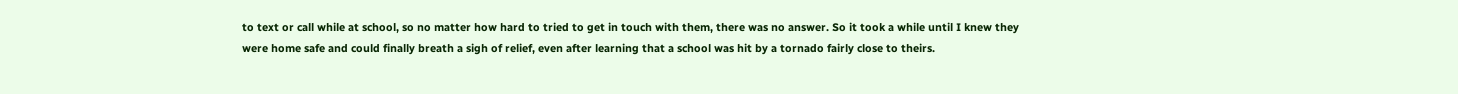to text or call while at school, so no matter how hard to tried to get in touch with them, there was no answer. So it took a while until I knew they were home safe and could finally breath a sigh of relief, even after learning that a school was hit by a tornado fairly close to theirs.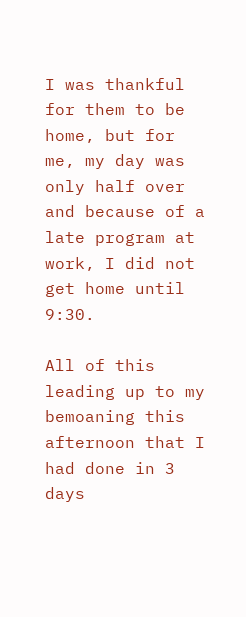I was thankful for them to be home, but for me, my day was only half over and because of a late program at work, I did not get home until 9:30.

All of this leading up to my bemoaning this afternoon that I had done in 3 days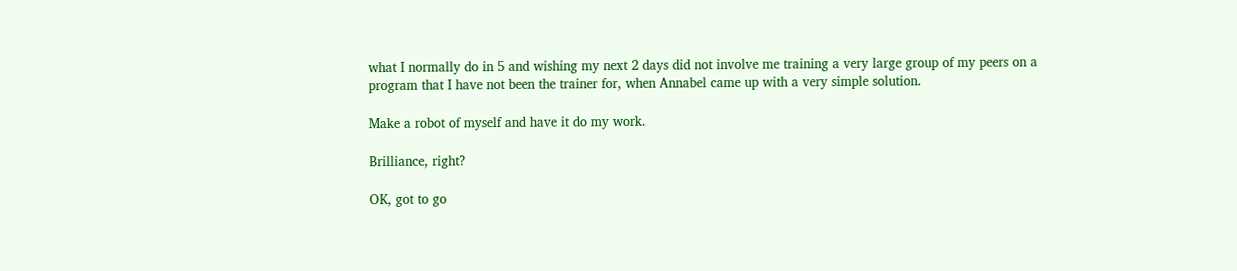what I normally do in 5 and wishing my next 2 days did not involve me training a very large group of my peers on a program that I have not been the trainer for, when Annabel came up with a very simple solution.

Make a robot of myself and have it do my work.

Brilliance, right?

OK, got to go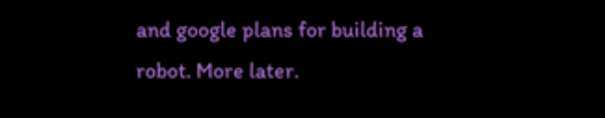and google plans for building a robot. More later.